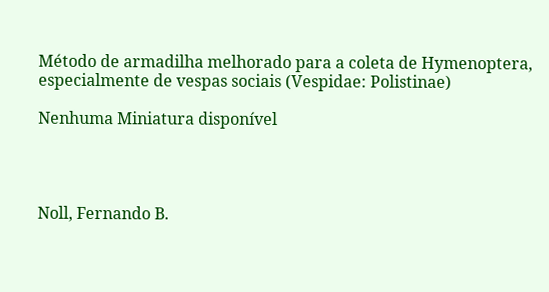Método de armadilha melhorado para a coleta de Hymenoptera, especialmente de vespas sociais (Vespidae: Polistinae)

Nenhuma Miniatura disponível




Noll, Fernando B.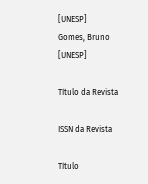[UNESP]
Gomes, Bruno [UNESP]

Título da Revista

ISSN da Revista

Título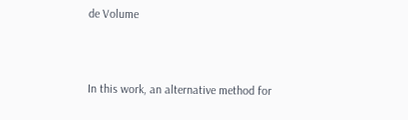de Volume



In this work, an alternative method for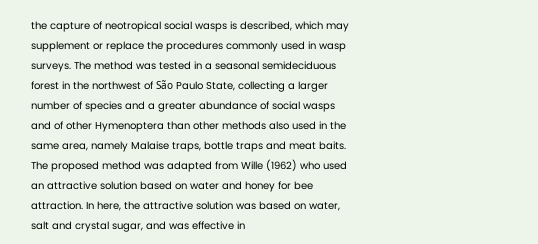the capture of neotropical social wasps is described, which may supplement or replace the procedures commonly used in wasp surveys. The method was tested in a seasonal semideciduous forest in the northwest of São Paulo State, collecting a larger number of species and a greater abundance of social wasps and of other Hymenoptera than other methods also used in the same area, namely Malaise traps, bottle traps and meat baits. The proposed method was adapted from Wille (1962) who used an attractive solution based on water and honey for bee attraction. In here, the attractive solution was based on water, salt and crystal sugar, and was effective in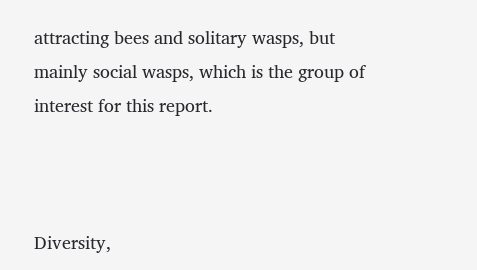attracting bees and solitary wasps, but mainly social wasps, which is the group of interest for this report.



Diversity,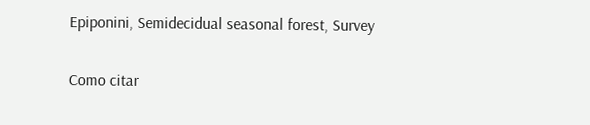Epiponini, Semidecidual seasonal forest, Survey

Como citar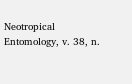Neotropical Entomology, v. 38, n.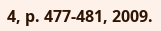4, p. 477-481, 2009.